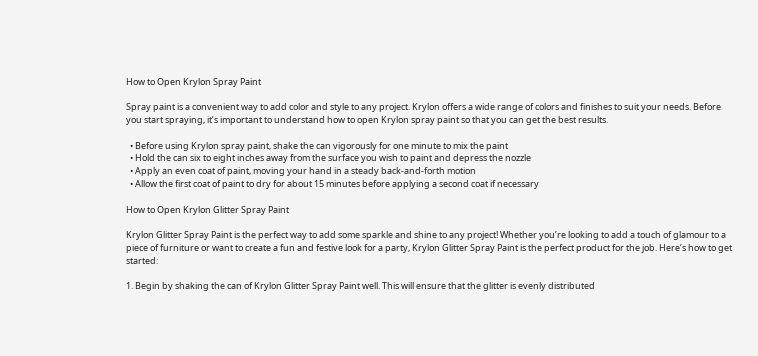How to Open Krylon Spray Paint

Spray paint is a convenient way to add color and style to any project. Krylon offers a wide range of colors and finishes to suit your needs. Before you start spraying, it’s important to understand how to open Krylon spray paint so that you can get the best results.

  • Before using Krylon spray paint, shake the can vigorously for one minute to mix the paint
  • Hold the can six to eight inches away from the surface you wish to paint and depress the nozzle
  • Apply an even coat of paint, moving your hand in a steady back-and-forth motion
  • Allow the first coat of paint to dry for about 15 minutes before applying a second coat if necessary

How to Open Krylon Glitter Spray Paint

Krylon Glitter Spray Paint is the perfect way to add some sparkle and shine to any project! Whether you’re looking to add a touch of glamour to a piece of furniture or want to create a fun and festive look for a party, Krylon Glitter Spray Paint is the perfect product for the job. Here’s how to get started:

1. Begin by shaking the can of Krylon Glitter Spray Paint well. This will ensure that the glitter is evenly distributed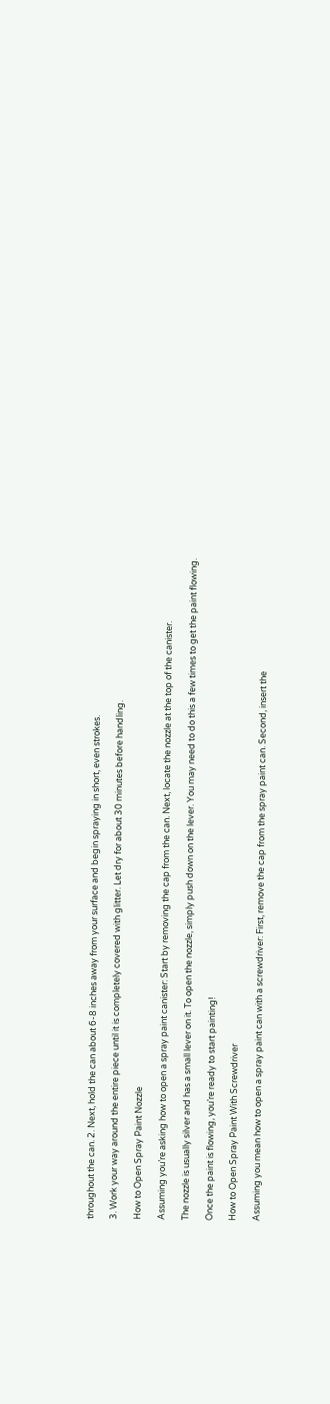throughout the can. 2. Next, hold the can about 6-8 inches away from your surface and begin spraying in short, even strokes.

3. Work your way around the entire piece until it is completely covered with glitter. Let dry for about 30 minutes before handling.

How to Open Spray Paint Nozzle

Assuming you’re asking how to open a spray paint canister: Start by removing the cap from the can. Next, locate the nozzle at the top of the canister.

The nozzle is usually silver and has a small lever on it. To open the nozzle, simply push down on the lever. You may need to do this a few times to get the paint flowing.

Once the paint is flowing, you’re ready to start painting!

How to Open Spray Paint With Screwdriver

Assuming you mean how to open a spray paint can with a screwdriver: First, remove the cap from the spray paint can. Second, insert the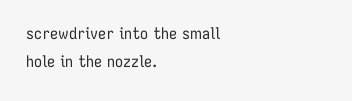screwdriver into the small hole in the nozzle.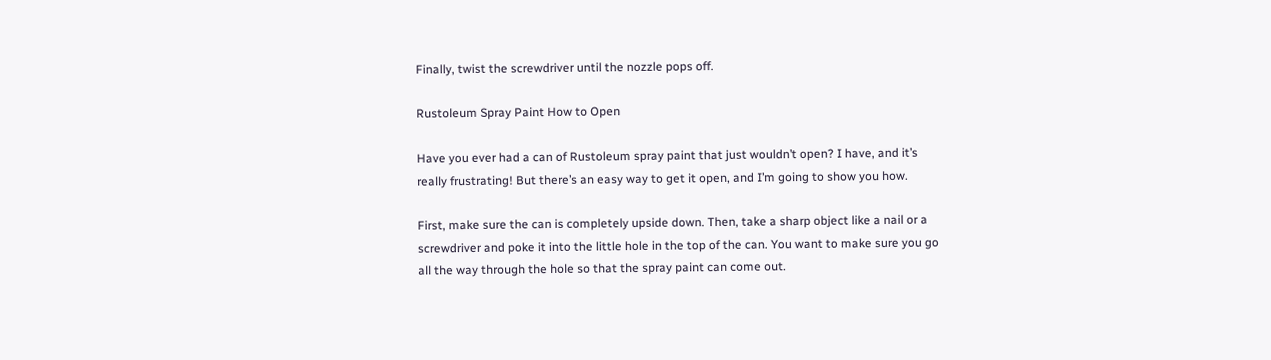Finally, twist the screwdriver until the nozzle pops off.

Rustoleum Spray Paint How to Open

Have you ever had a can of Rustoleum spray paint that just wouldn’t open? I have, and it’s really frustrating! But there’s an easy way to get it open, and I’m going to show you how.

First, make sure the can is completely upside down. Then, take a sharp object like a nail or a screwdriver and poke it into the little hole in the top of the can. You want to make sure you go all the way through the hole so that the spray paint can come out.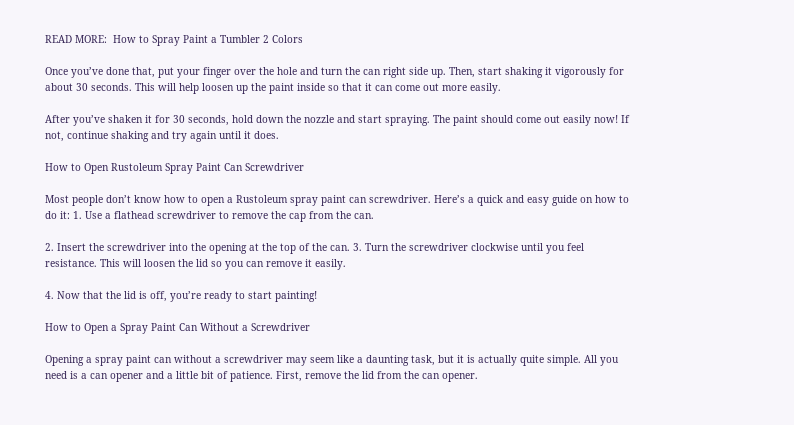READ MORE:  How to Spray Paint a Tumbler 2 Colors

Once you’ve done that, put your finger over the hole and turn the can right side up. Then, start shaking it vigorously for about 30 seconds. This will help loosen up the paint inside so that it can come out more easily.

After you’ve shaken it for 30 seconds, hold down the nozzle and start spraying. The paint should come out easily now! If not, continue shaking and try again until it does.

How to Open Rustoleum Spray Paint Can Screwdriver

Most people don’t know how to open a Rustoleum spray paint can screwdriver. Here’s a quick and easy guide on how to do it: 1. Use a flathead screwdriver to remove the cap from the can.

2. Insert the screwdriver into the opening at the top of the can. 3. Turn the screwdriver clockwise until you feel resistance. This will loosen the lid so you can remove it easily.

4. Now that the lid is off, you’re ready to start painting!

How to Open a Spray Paint Can Without a Screwdriver

Opening a spray paint can without a screwdriver may seem like a daunting task, but it is actually quite simple. All you need is a can opener and a little bit of patience. First, remove the lid from the can opener.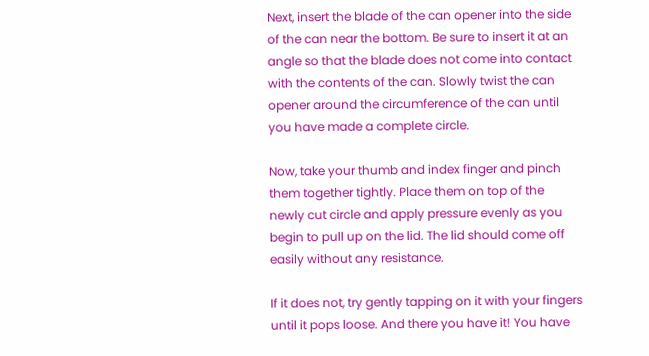Next, insert the blade of the can opener into the side of the can near the bottom. Be sure to insert it at an angle so that the blade does not come into contact with the contents of the can. Slowly twist the can opener around the circumference of the can until you have made a complete circle.

Now, take your thumb and index finger and pinch them together tightly. Place them on top of the newly cut circle and apply pressure evenly as you begin to pull up on the lid. The lid should come off easily without any resistance.

If it does not, try gently tapping on it with your fingers until it pops loose. And there you have it! You have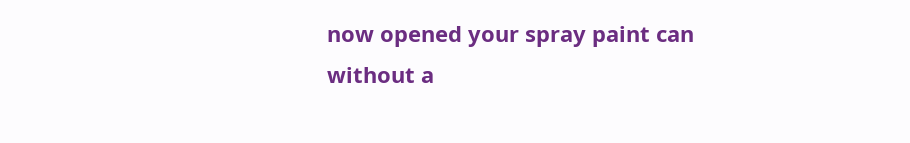now opened your spray paint can without a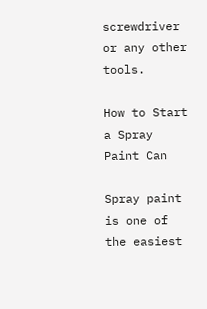screwdriver or any other tools.

How to Start a Spray Paint Can

Spray paint is one of the easiest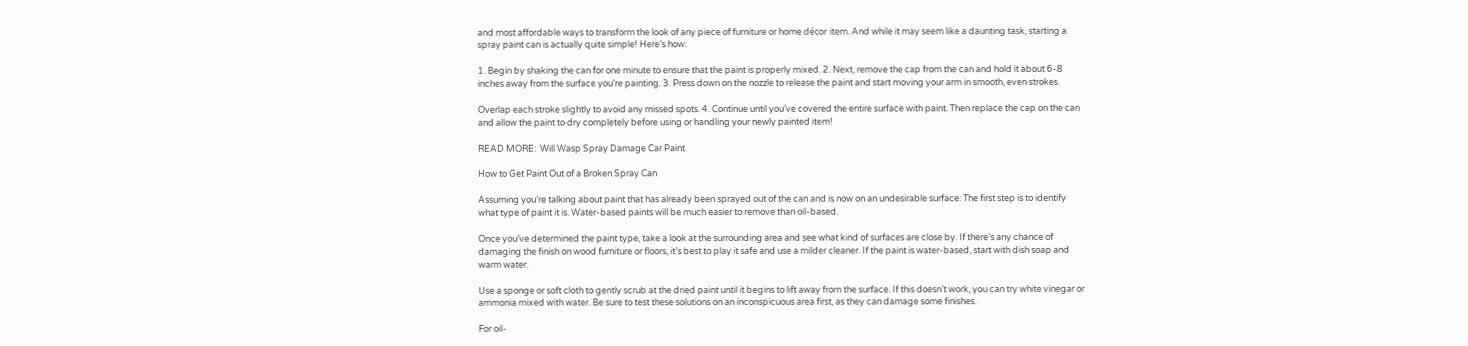and most affordable ways to transform the look of any piece of furniture or home décor item. And while it may seem like a daunting task, starting a spray paint can is actually quite simple! Here’s how:

1. Begin by shaking the can for one minute to ensure that the paint is properly mixed. 2. Next, remove the cap from the can and hold it about 6-8 inches away from the surface you’re painting. 3. Press down on the nozzle to release the paint and start moving your arm in smooth, even strokes.

Overlap each stroke slightly to avoid any missed spots. 4. Continue until you’ve covered the entire surface with paint. Then replace the cap on the can and allow the paint to dry completely before using or handling your newly painted item!

READ MORE:  Will Wasp Spray Damage Car Paint

How to Get Paint Out of a Broken Spray Can

Assuming you’re talking about paint that has already been sprayed out of the can and is now on an undesirable surface: The first step is to identify what type of paint it is. Water-based paints will be much easier to remove than oil-based.

Once you’ve determined the paint type, take a look at the surrounding area and see what kind of surfaces are close by. If there’s any chance of damaging the finish on wood furniture or floors, it’s best to play it safe and use a milder cleaner. If the paint is water-based, start with dish soap and warm water.

Use a sponge or soft cloth to gently scrub at the dried paint until it begins to lift away from the surface. If this doesn’t work, you can try white vinegar or ammonia mixed with water. Be sure to test these solutions on an inconspicuous area first, as they can damage some finishes.

For oil-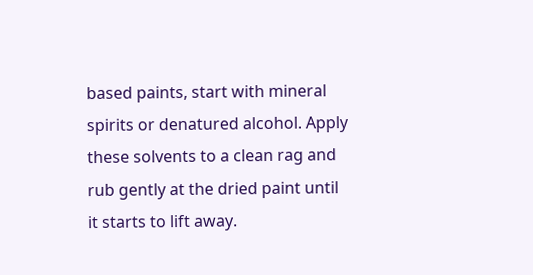based paints, start with mineral spirits or denatured alcohol. Apply these solvents to a clean rag and rub gently at the dried paint until it starts to lift away.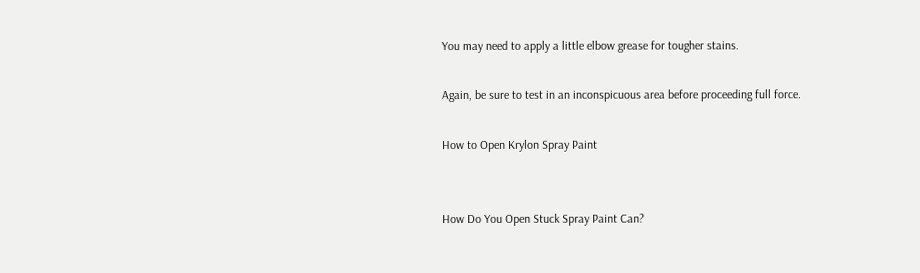You may need to apply a little elbow grease for tougher stains.

Again, be sure to test in an inconspicuous area before proceeding full force.

How to Open Krylon Spray Paint


How Do You Open Stuck Spray Paint Can?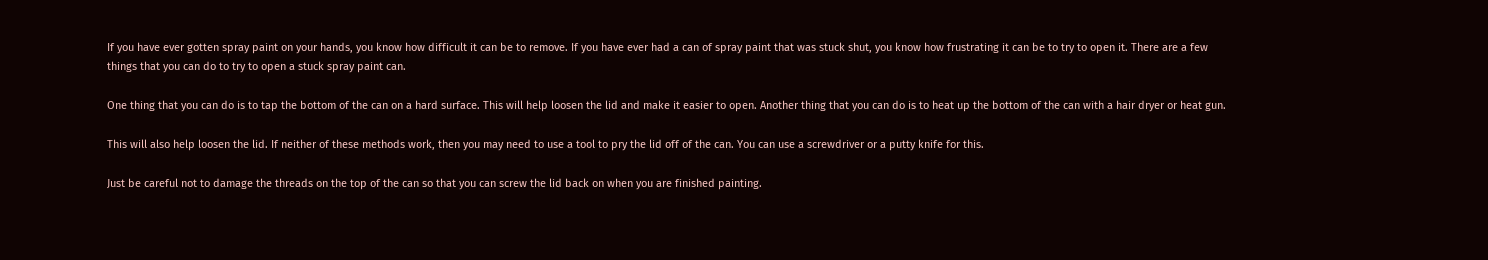If you have ever gotten spray paint on your hands, you know how difficult it can be to remove. If you have ever had a can of spray paint that was stuck shut, you know how frustrating it can be to try to open it. There are a few things that you can do to try to open a stuck spray paint can.

One thing that you can do is to tap the bottom of the can on a hard surface. This will help loosen the lid and make it easier to open. Another thing that you can do is to heat up the bottom of the can with a hair dryer or heat gun.

This will also help loosen the lid. If neither of these methods work, then you may need to use a tool to pry the lid off of the can. You can use a screwdriver or a putty knife for this.

Just be careful not to damage the threads on the top of the can so that you can screw the lid back on when you are finished painting.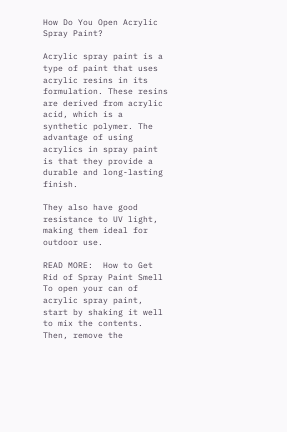How Do You Open Acrylic Spray Paint?

Acrylic spray paint is a type of paint that uses acrylic resins in its formulation. These resins are derived from acrylic acid, which is a synthetic polymer. The advantage of using acrylics in spray paint is that they provide a durable and long-lasting finish.

They also have good resistance to UV light, making them ideal for outdoor use.

READ MORE:  How to Get Rid of Spray Paint Smell
To open your can of acrylic spray paint, start by shaking it well to mix the contents. Then, remove the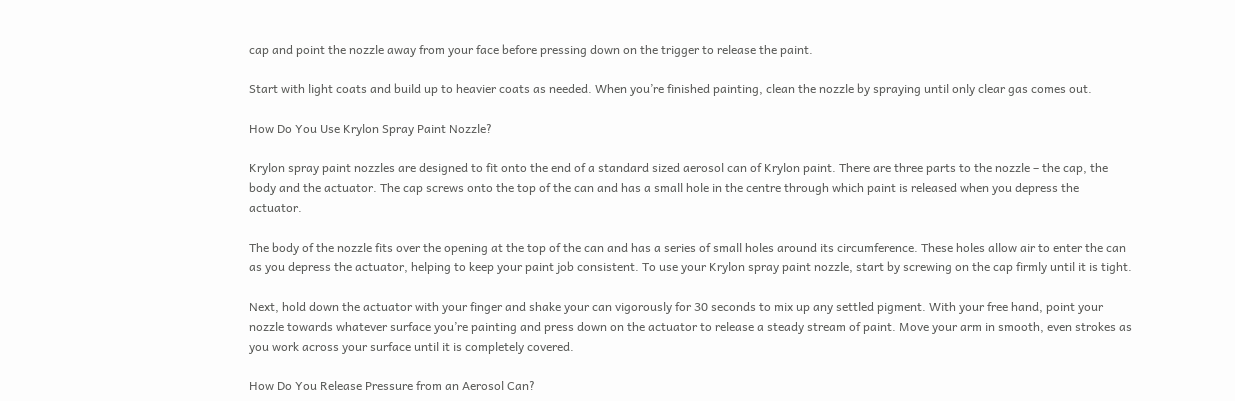cap and point the nozzle away from your face before pressing down on the trigger to release the paint.

Start with light coats and build up to heavier coats as needed. When you’re finished painting, clean the nozzle by spraying until only clear gas comes out.

How Do You Use Krylon Spray Paint Nozzle?

Krylon spray paint nozzles are designed to fit onto the end of a standard sized aerosol can of Krylon paint. There are three parts to the nozzle – the cap, the body and the actuator. The cap screws onto the top of the can and has a small hole in the centre through which paint is released when you depress the actuator.

The body of the nozzle fits over the opening at the top of the can and has a series of small holes around its circumference. These holes allow air to enter the can as you depress the actuator, helping to keep your paint job consistent. To use your Krylon spray paint nozzle, start by screwing on the cap firmly until it is tight.

Next, hold down the actuator with your finger and shake your can vigorously for 30 seconds to mix up any settled pigment. With your free hand, point your nozzle towards whatever surface you’re painting and press down on the actuator to release a steady stream of paint. Move your arm in smooth, even strokes as you work across your surface until it is completely covered.

How Do You Release Pressure from an Aerosol Can?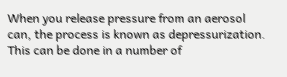When you release pressure from an aerosol can, the process is known as depressurization. This can be done in a number of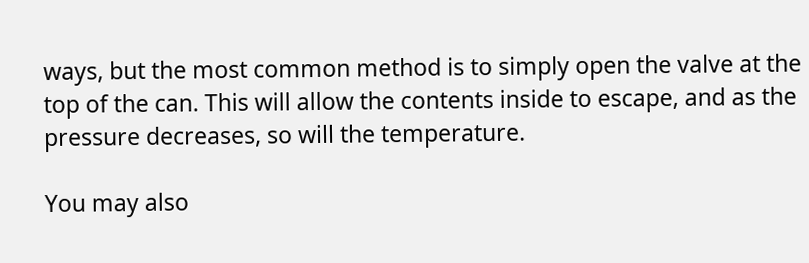ways, but the most common method is to simply open the valve at the top of the can. This will allow the contents inside to escape, and as the pressure decreases, so will the temperature.

You may also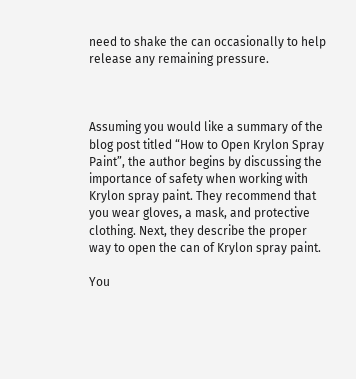need to shake the can occasionally to help release any remaining pressure.



Assuming you would like a summary of the blog post titled “How to Open Krylon Spray Paint”, the author begins by discussing the importance of safety when working with Krylon spray paint. They recommend that you wear gloves, a mask, and protective clothing. Next, they describe the proper way to open the can of Krylon spray paint.

You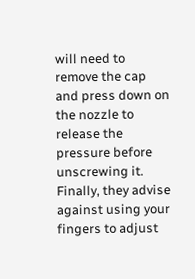will need to remove the cap and press down on the nozzle to release the pressure before unscrewing it. Finally, they advise against using your fingers to adjust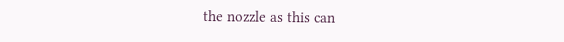the nozzle as this can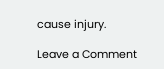cause injury.

Leave a Comment